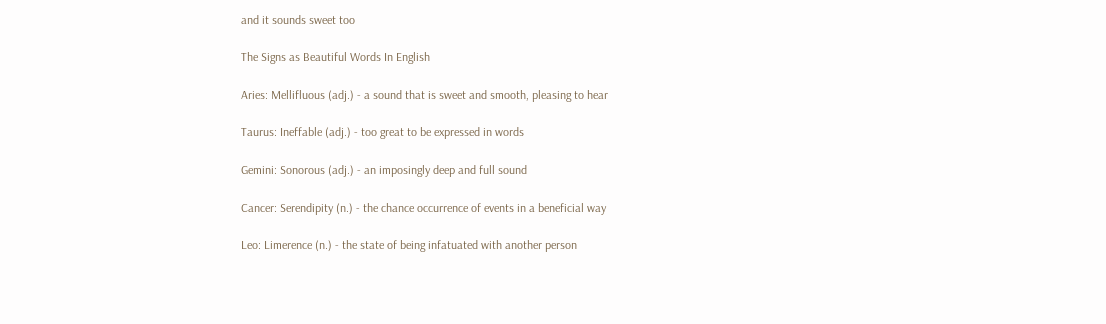and it sounds sweet too

The Signs as Beautiful Words In English

Aries: Mellifluous (adj.) - a sound that is sweet and smooth, pleasing to hear

Taurus: Ineffable (adj.) - too great to be expressed in words

Gemini: Sonorous (adj.) - an imposingly deep and full sound

Cancer: Serendipity (n.) - the chance occurrence of events in a beneficial way

Leo: Limerence (n.) - the state of being infatuated with another person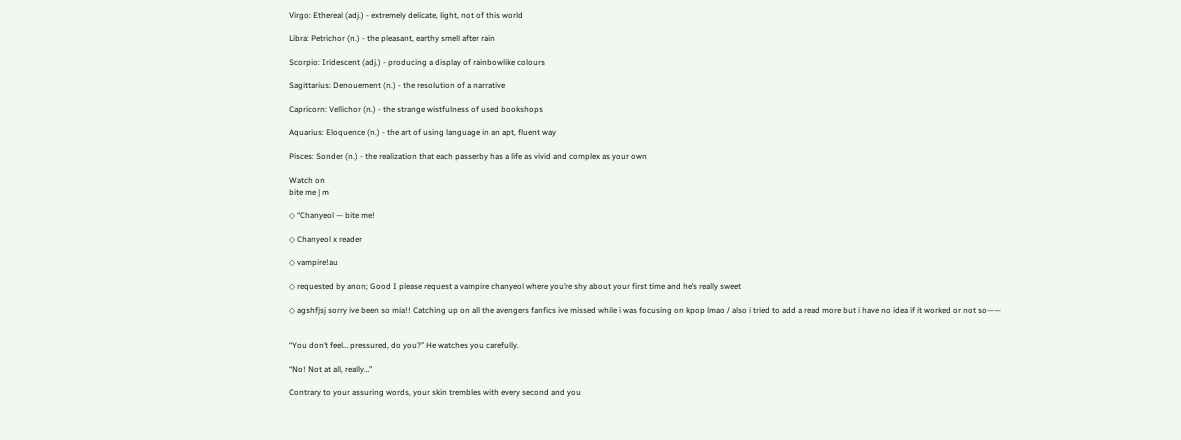Virgo: Ethereal (adj.) - extremely delicate, light, not of this world

Libra: Petrichor (n.) - the pleasant, earthy smell after rain

Scorpio: Iridescent (adj.) - producing a display of rainbowlike colours

Sagittarius: Denouement (n.) - the resolution of a narrative

Capricorn: Vellichor (n.) - the strange wistfulness of used bookshops

Aquarius: Eloquence (n.) - the art of using language in an apt, fluent way

Pisces: Sonder (n.) - the realization that each passerby has a life as vivid and complex as your own

Watch on
bite me | m

◇ “Chanyeol — bite me!

◇ Chanyeol x reader

◇ vampire!au

◇ requested by anon; Good I please request a vampire chanyeol where you’re shy about your first time and he’s really sweet

◇ agshfjsj sorry ive been so mia!! Catching up on all the avengers fanfics ive missed while i was focusing on kpop lmao / also i tried to add a read more but i have no idea if it worked or not so——


“You don’t feel… pressured, do you?” He watches you carefully.

“No! Not at all, really…”

Contrary to your assuring words, your skin trembles with every second and you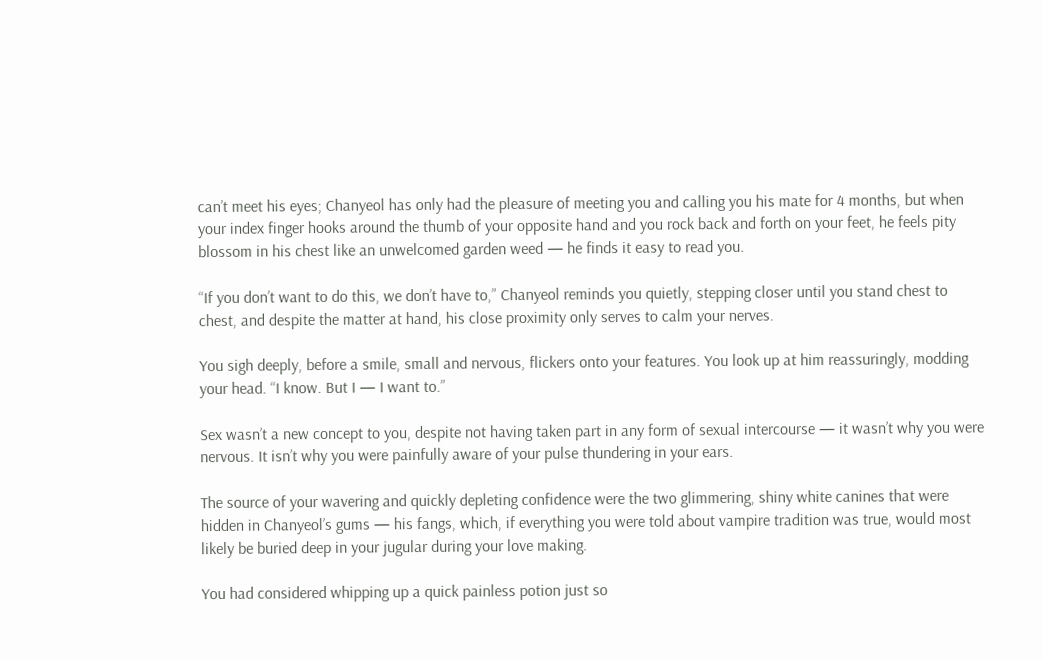can’t meet his eyes; Chanyeol has only had the pleasure of meeting you and calling you his mate for 4 months, but when your index finger hooks around the thumb of your opposite hand and you rock back and forth on your feet, he feels pity blossom in his chest like an unwelcomed garden weed — he finds it easy to read you.

“If you don’t want to do this, we don’t have to,” Chanyeol reminds you quietly, stepping closer until you stand chest to chest, and despite the matter at hand, his close proximity only serves to calm your nerves.

You sigh deeply, before a smile, small and nervous, flickers onto your features. You look up at him reassuringly, modding your head. “I know. But I — I want to.”

Sex wasn’t a new concept to you, despite not having taken part in any form of sexual intercourse — it wasn’t why you were nervous. It isn’t why you were painfully aware of your pulse thundering in your ears.

The source of your wavering and quickly depleting confidence were the two glimmering, shiny white canines that were hidden in Chanyeol’s gums — his fangs, which, if everything you were told about vampire tradition was true, would most likely be buried deep in your jugular during your love making.

You had considered whipping up a quick painless potion just so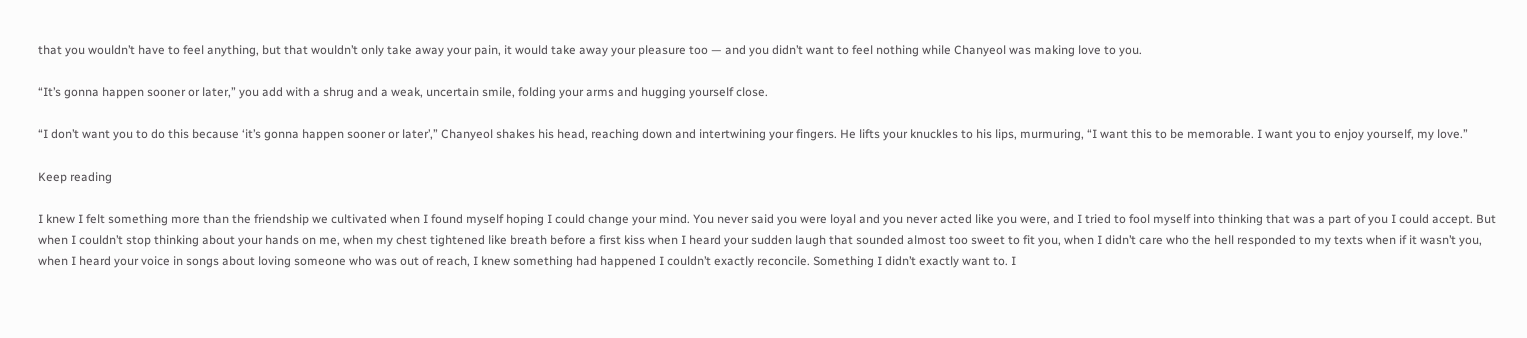that you wouldn’t have to feel anything, but that wouldn’t only take away your pain, it would take away your pleasure too — and you didn’t want to feel nothing while Chanyeol was making love to you.

“It’s gonna happen sooner or later,” you add with a shrug and a weak, uncertain smile, folding your arms and hugging yourself close.

“I don’t want you to do this because ‘it’s gonna happen sooner or later’,” Chanyeol shakes his head, reaching down and intertwining your fingers. He lifts your knuckles to his lips, murmuring, “I want this to be memorable. I want you to enjoy yourself, my love.”

Keep reading

I knew I felt something more than the friendship we cultivated when I found myself hoping I could change your mind. You never said you were loyal and you never acted like you were, and I tried to fool myself into thinking that was a part of you I could accept. But when I couldn’t stop thinking about your hands on me, when my chest tightened like breath before a first kiss when I heard your sudden laugh that sounded almost too sweet to fit you, when I didn’t care who the hell responded to my texts when if it wasn’t you, when I heard your voice in songs about loving someone who was out of reach, I knew something had happened I couldn’t exactly reconcile. Something I didn’t exactly want to. I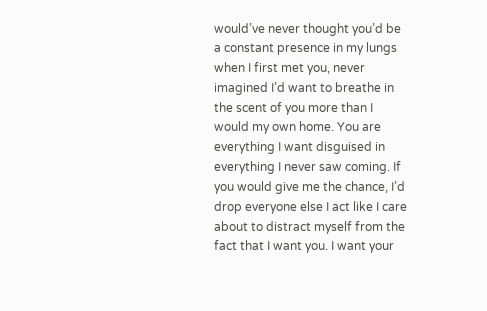would’ve never thought you’d be a constant presence in my lungs when I first met you, never imagined I’d want to breathe in the scent of you more than I would my own home. You are everything I want disguised in everything I never saw coming. If you would give me the chance, I’d drop everyone else I act like I care about to distract myself from the fact that I want you. I want your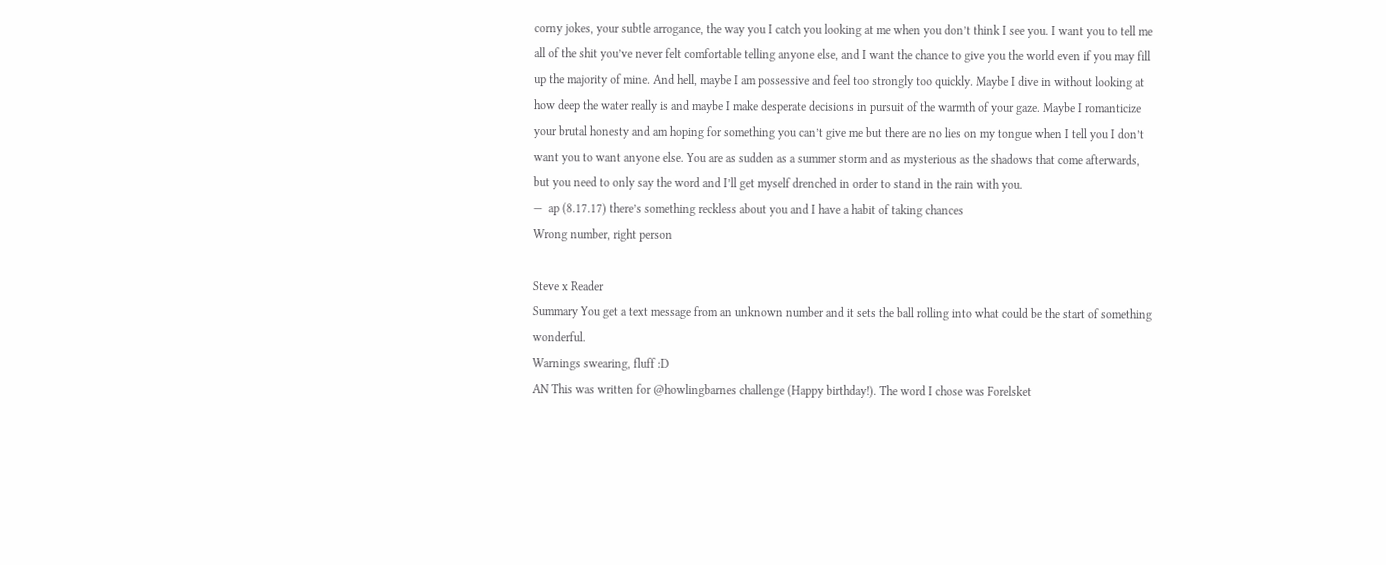corny jokes, your subtle arrogance, the way you I catch you looking at me when you don’t think I see you. I want you to tell me all of the shit you’ve never felt comfortable telling anyone else, and I want the chance to give you the world even if you may fill up the majority of mine. And hell, maybe I am possessive and feel too strongly too quickly. Maybe I dive in without looking at how deep the water really is and maybe I make desperate decisions in pursuit of the warmth of your gaze. Maybe I romanticize your brutal honesty and am hoping for something you can’t give me but there are no lies on my tongue when I tell you I don’t want you to want anyone else. You are as sudden as a summer storm and as mysterious as the shadows that come afterwards, but you need to only say the word and I’ll get myself drenched in order to stand in the rain with you.
—  ap (8.17.17) there’s something reckless about you and I have a habit of taking chances
Wrong number, right person

Steve x Reader
Summary You get a text message from an unknown number and it sets the ball rolling into what could be the start of something wonderful.
Warnings swearing, fluff :D
AN This was written for @howlingbarnes challenge (Happy birthday!). The word I chose was Forelsket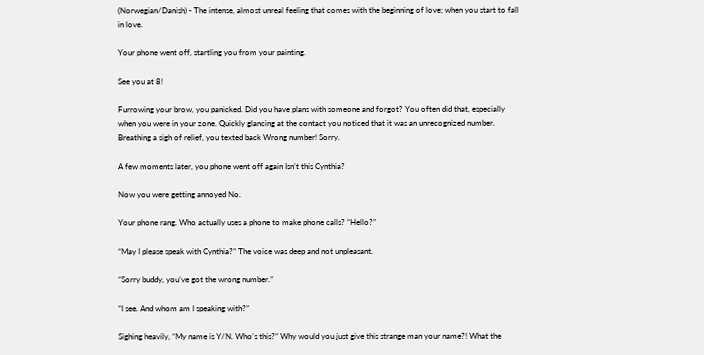(Norwegian/Danish) - The intense, almost unreal feeling that comes with the beginning of love; when you start to fall in love.

Your phone went off, startling you from your painting.

See you at 8!

Furrowing your brow, you panicked. Did you have plans with someone and forgot? You often did that, especially when you were in your zone. Quickly glancing at the contact you noticed that it was an unrecognized number. Breathing a sigh of relief, you texted back Wrong number! Sorry.

A few moments later, you phone went off again Isn’t this Cynthia?

Now you were getting annoyed No.

Your phone rang. Who actually uses a phone to make phone calls? “Hello?”

“May I please speak with Cynthia?” The voice was deep and not unpleasant.

“Sorry buddy, you’ve got the wrong number.”

“I see. And whom am I speaking with?”

Sighing heavily, “My name is Y/N. Who’s this?” Why would you just give this strange man your name?! What the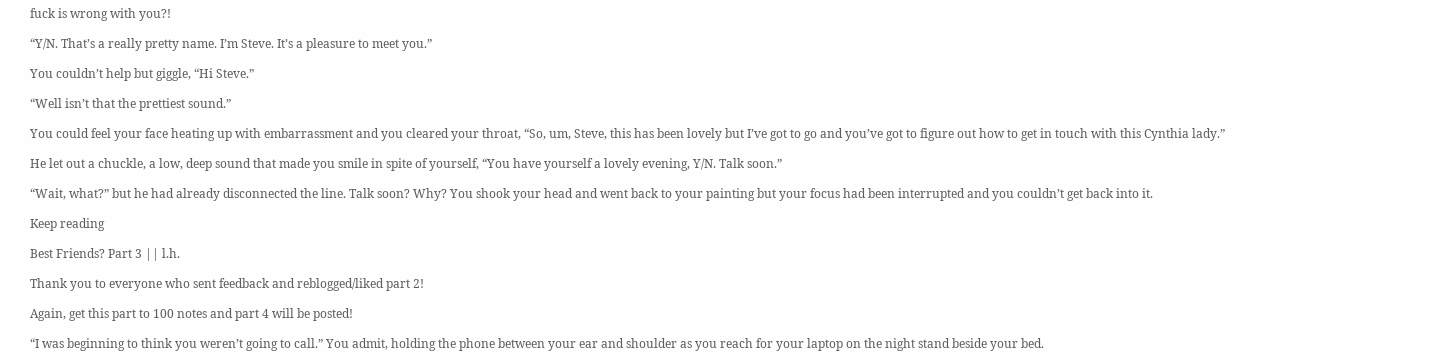fuck is wrong with you?!

“Y/N. That’s a really pretty name. I’m Steve. It’s a pleasure to meet you.”

You couldn’t help but giggle, “Hi Steve.”

“Well isn’t that the prettiest sound.”

You could feel your face heating up with embarrassment and you cleared your throat, “So, um, Steve, this has been lovely but I’ve got to go and you’ve got to figure out how to get in touch with this Cynthia lady.”

He let out a chuckle, a low, deep sound that made you smile in spite of yourself, “You have yourself a lovely evening, Y/N. Talk soon.”

“Wait, what?” but he had already disconnected the line. Talk soon? Why? You shook your head and went back to your painting but your focus had been interrupted and you couldn’t get back into it.

Keep reading

Best Friends? Part 3 || l.h.

Thank you to everyone who sent feedback and reblogged/liked part 2!

Again, get this part to 100 notes and part 4 will be posted!

“I was beginning to think you weren’t going to call.” You admit, holding the phone between your ear and shoulder as you reach for your laptop on the night stand beside your bed.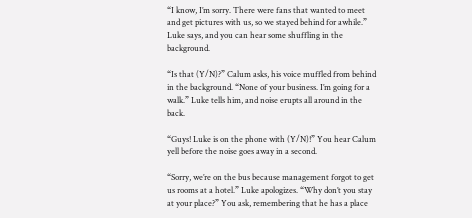“I know, I’m sorry. There were fans that wanted to meet and get pictures with us, so we stayed behind for awhile.” Luke says, and you can hear some shuffling in the background.

“Is that (Y/N)?” Calum asks, his voice muffled from behind in the background. “None of your business. I’m going for a walk.” Luke tells him, and noise erupts all around in the back.

“Guys! Luke is on the phone with (Y/N)!” You hear Calum yell before the noise goes away in a second.

“Sorry, we’re on the bus because management forgot to get us rooms at a hotel.” Luke apologizes. “Why don’t you stay at your place?” You ask, remembering that he has a place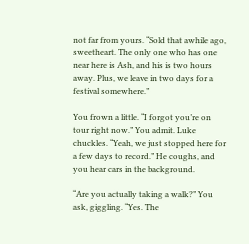not far from yours. “Sold that awhile ago, sweetheart. The only one who has one near here is Ash, and his is two hours away. Plus, we leave in two days for a festival somewhere.”

You frown a little. “I forgot you’re on tour right now.” You admit. Luke chuckles. “Yeah, we just stopped here for a few days to record.” He coughs, and you hear cars in the background.

“Are you actually taking a walk?” You ask, giggling. “Yes. The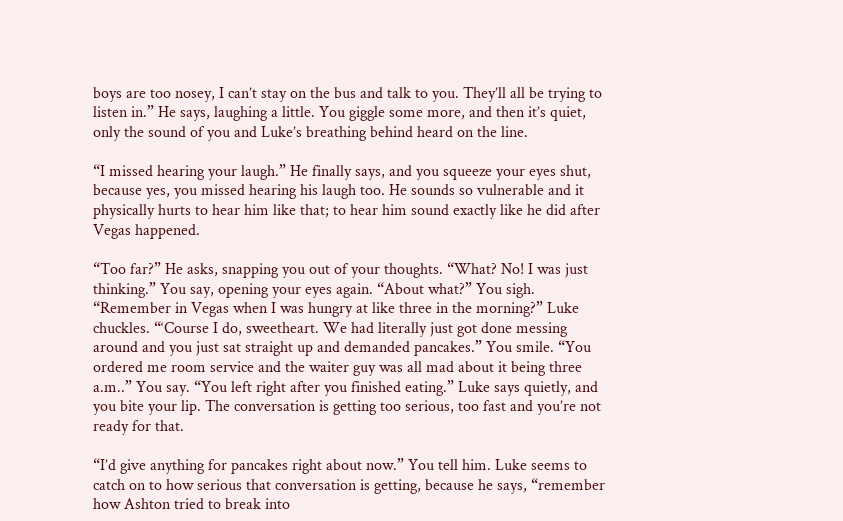boys are too nosey, I can’t stay on the bus and talk to you. They’ll all be trying to listen in.” He says, laughing a little. You giggle some more, and then it’s quiet, only the sound of you and Luke’s breathing behind heard on the line.

“I missed hearing your laugh.” He finally says, and you squeeze your eyes shut, because yes, you missed hearing his laugh too. He sounds so vulnerable and it physically hurts to hear him like that; to hear him sound exactly like he did after Vegas happened.

“Too far?” He asks, snapping you out of your thoughts. “What? No! I was just thinking.” You say, opening your eyes again. “About what?” You sigh. “Remember in Vegas when I was hungry at like three in the morning?” Luke chuckles. “‘Course I do, sweetheart. We had literally just got done messing around and you just sat straight up and demanded pancakes.” You smile. “You ordered me room service and the waiter guy was all mad about it being three a.m..” You say. “You left right after you finished eating.” Luke says quietly, and you bite your lip. The conversation is getting too serious, too fast and you’re not ready for that.

“I’d give anything for pancakes right about now.” You tell him. Luke seems to catch on to how serious that conversation is getting, because he says, “remember how Ashton tried to break into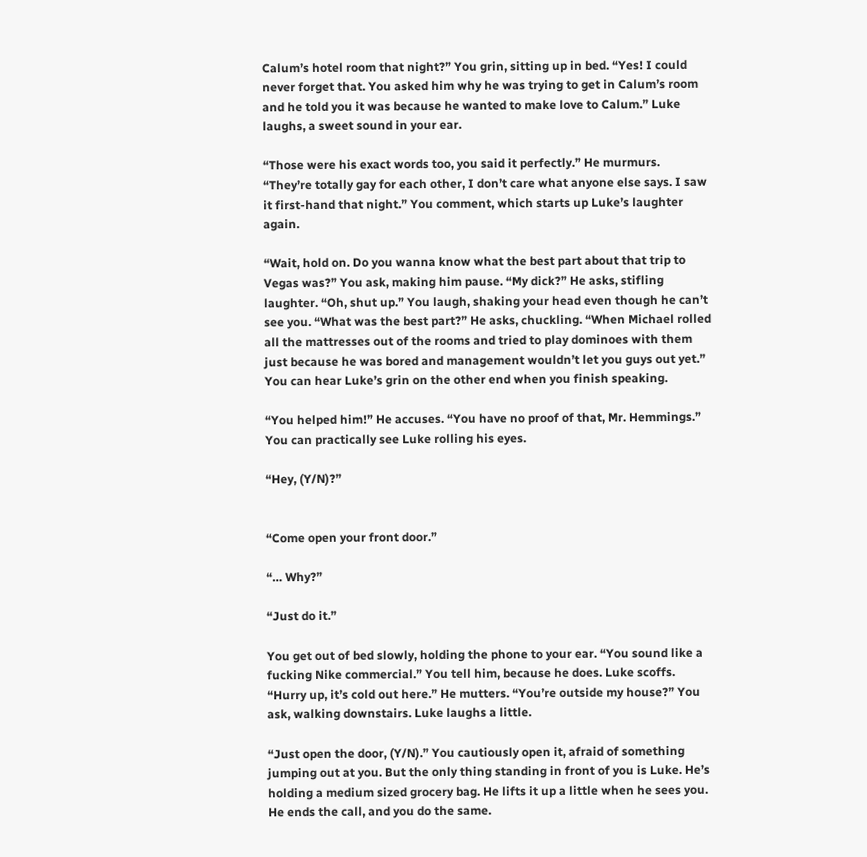Calum’s hotel room that night?” You grin, sitting up in bed. “Yes! I could never forget that. You asked him why he was trying to get in Calum’s room and he told you it was because he wanted to make love to Calum.” Luke laughs, a sweet sound in your ear.

“Those were his exact words too, you said it perfectly.” He murmurs. “They’re totally gay for each other, I don’t care what anyone else says. I saw it first-hand that night.” You comment, which starts up Luke’s laughter again.

“Wait, hold on. Do you wanna know what the best part about that trip to Vegas was?” You ask, making him pause. “My dick?” He asks, stifling laughter. “Oh, shut up.” You laugh, shaking your head even though he can’t see you. “What was the best part?” He asks, chuckling. “When Michael rolled all the mattresses out of the rooms and tried to play dominoes with them just because he was bored and management wouldn’t let you guys out yet.” You can hear Luke’s grin on the other end when you finish speaking.

“You helped him!” He accuses. “You have no proof of that, Mr. Hemmings.” You can practically see Luke rolling his eyes.

“Hey, (Y/N)?”


“Come open your front door.”

“… Why?”

“Just do it.”

You get out of bed slowly, holding the phone to your ear. “You sound like a fucking Nike commercial.” You tell him, because he does. Luke scoffs. “Hurry up, it’s cold out here.” He mutters. “You’re outside my house?” You ask, walking downstairs. Luke laughs a little.

“Just open the door, (Y/N).” You cautiously open it, afraid of something jumping out at you. But the only thing standing in front of you is Luke. He’s holding a medium sized grocery bag. He lifts it up a little when he sees you. He ends the call, and you do the same.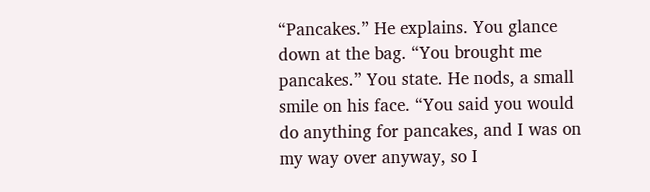“Pancakes.” He explains. You glance down at the bag. “You brought me pancakes.” You state. He nods, a small smile on his face. “You said you would do anything for pancakes, and I was on my way over anyway, so I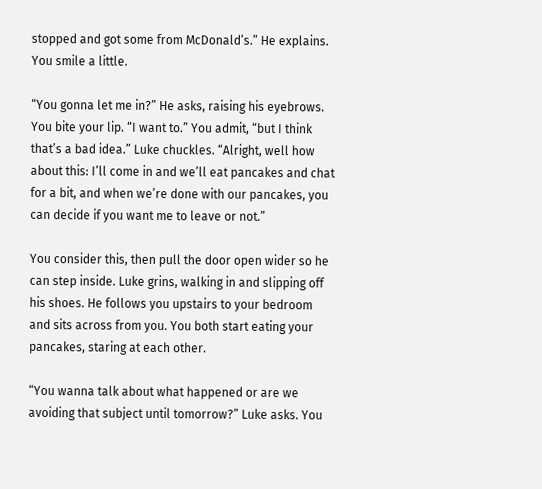stopped and got some from McDonald’s.” He explains. You smile a little.

“You gonna let me in?” He asks, raising his eyebrows. You bite your lip. “I want to.” You admit, “but I think that’s a bad idea.” Luke chuckles. “Alright, well how about this: I’ll come in and we’ll eat pancakes and chat for a bit, and when we’re done with our pancakes, you can decide if you want me to leave or not.”

You consider this, then pull the door open wider so he can step inside. Luke grins, walking in and slipping off his shoes. He follows you upstairs to your bedroom and sits across from you. You both start eating your pancakes, staring at each other.

“You wanna talk about what happened or are we avoiding that subject until tomorrow?” Luke asks. You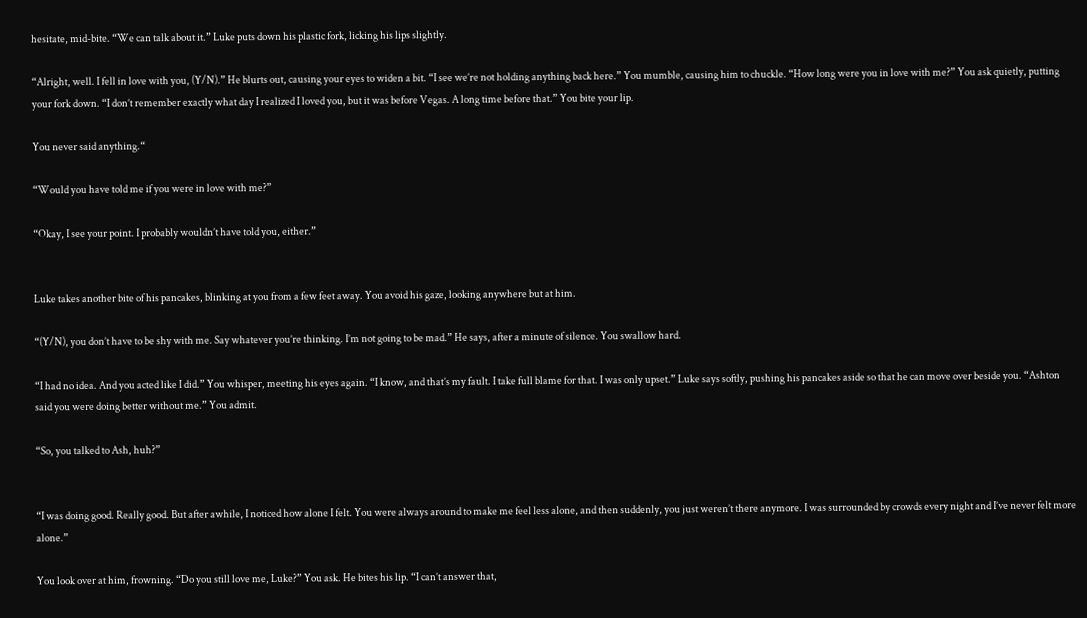hesitate, mid-bite. “We can talk about it.” Luke puts down his plastic fork, licking his lips slightly.

“Alright, well. I fell in love with you, (Y/N).” He blurts out, causing your eyes to widen a bit. “I see we’re not holding anything back here.” You mumble, causing him to chuckle. “How long were you in love with me?” You ask quietly, putting your fork down. “I don’t remember exactly what day I realized I loved you, but it was before Vegas. A long time before that.” You bite your lip.

You never said anything.“

“Would you have told me if you were in love with me?”

“Okay, I see your point. I probably wouldn’t have told you, either.”


Luke takes another bite of his pancakes, blinking at you from a few feet away. You avoid his gaze, looking anywhere but at him.

“(Y/N), you don’t have to be shy with me. Say whatever you’re thinking. I’m not going to be mad.” He says, after a minute of silence. You swallow hard.

“I had no idea. And you acted like I did.” You whisper, meeting his eyes again. “I know, and that’s my fault. I take full blame for that. I was only upset.” Luke says softly, pushing his pancakes aside so that he can move over beside you. “Ashton said you were doing better without me.” You admit.

“So, you talked to Ash, huh?”


“I was doing good. Really good. But after awhile, I noticed how alone I felt. You were always around to make me feel less alone, and then suddenly, you just weren’t there anymore. I was surrounded by crowds every night and I’ve never felt more alone.”

You look over at him, frowning. “Do you still love me, Luke?” You ask. He bites his lip. “I can’t answer that,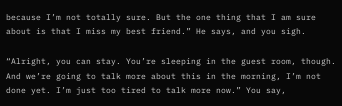because I’m not totally sure. But the one thing that I am sure about is that I miss my best friend.” He says, and you sigh.

“Alright, you can stay. You’re sleeping in the guest room, though. And we’re going to talk more about this in the morning, I’m not done yet. I’m just too tired to talk more now.” You say,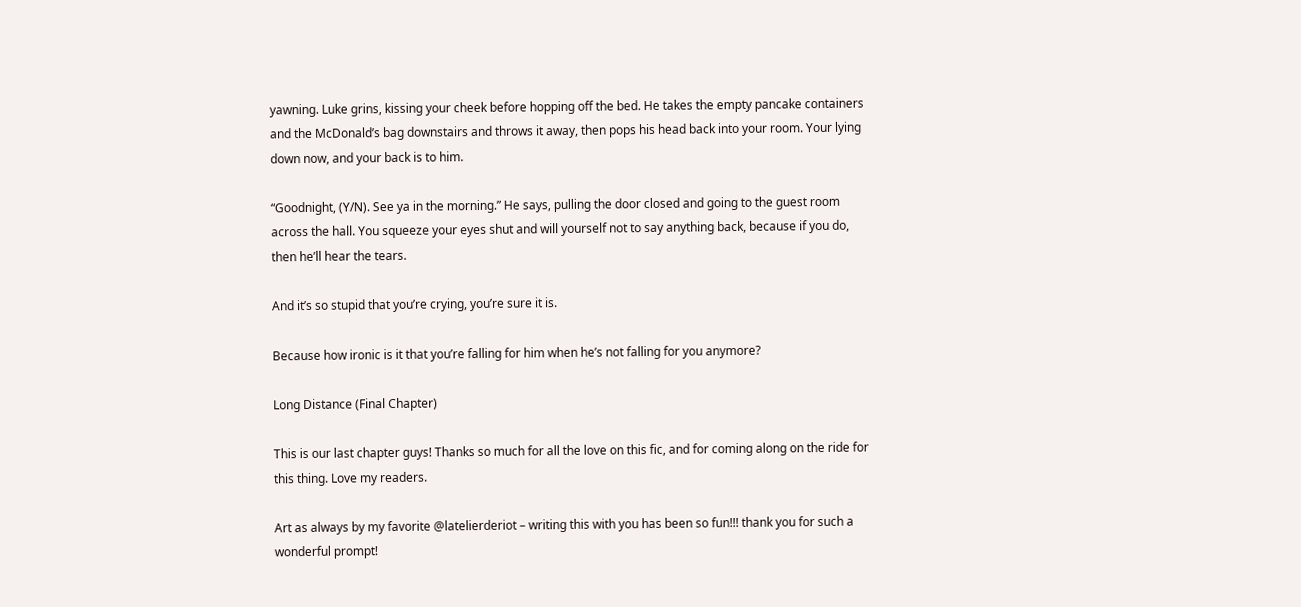yawning. Luke grins, kissing your cheek before hopping off the bed. He takes the empty pancake containers and the McDonald’s bag downstairs and throws it away, then pops his head back into your room. Your lying down now, and your back is to him.

“Goodnight, (Y/N). See ya in the morning.” He says, pulling the door closed and going to the guest room across the hall. You squeeze your eyes shut and will yourself not to say anything back, because if you do, then he’ll hear the tears.

And it’s so stupid that you’re crying, you’re sure it is.

Because how ironic is it that you’re falling for him when he’s not falling for you anymore?

Long Distance (Final Chapter)

This is our last chapter guys! Thanks so much for all the love on this fic, and for coming along on the ride for this thing. Love my readers.

Art as always by my favorite @latelierderiot – writing this with you has been so fun!!! thank you for such a wonderful prompt!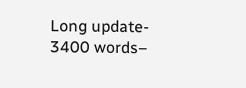Long update- 3400 words–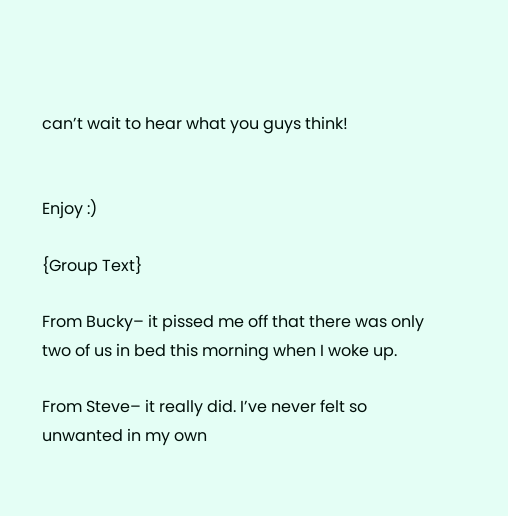can’t wait to hear what you guys think!


Enjoy :)

{Group Text}

From Bucky– it pissed me off that there was only two of us in bed this morning when I woke up.

From Steve– it really did. I’ve never felt so unwanted in my own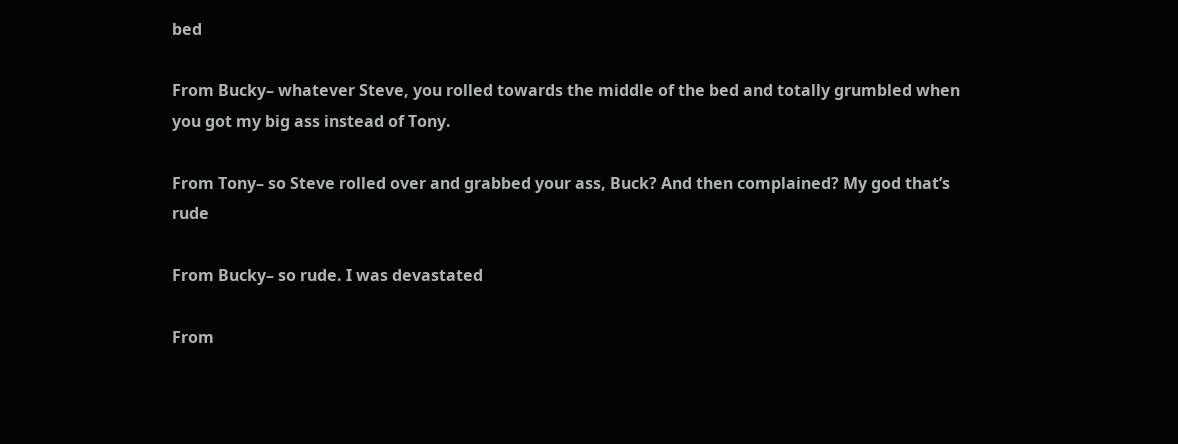bed

From Bucky– whatever Steve, you rolled towards the middle of the bed and totally grumbled when you got my big ass instead of Tony.

From Tony– so Steve rolled over and grabbed your ass, Buck? And then complained? My god that’s rude

From Bucky– so rude. I was devastated

From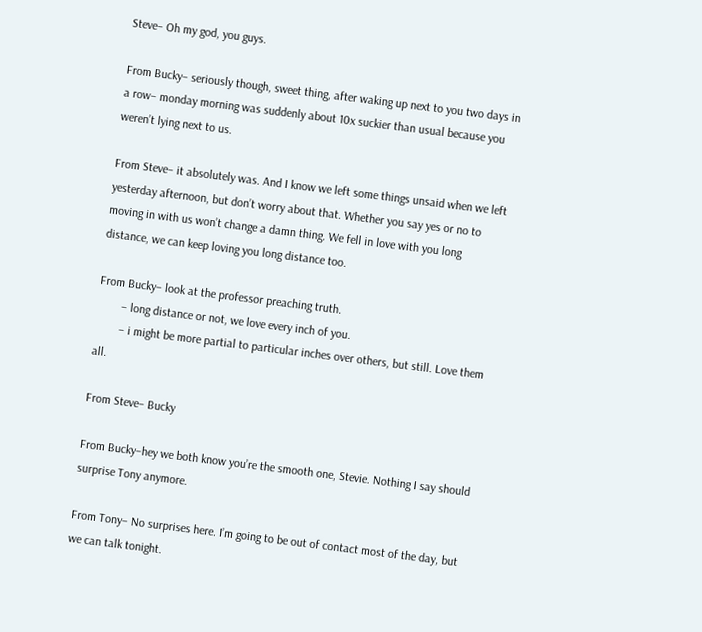Steve– Oh my god, you guys.

From Bucky– seriously though, sweet thing, after waking up next to you two days in a row– monday morning was suddenly about 10x suckier than usual because you weren’t lying next to us.

From Steve– it absolutely was. And I know we left some things unsaid when we left yesterday afternoon, but don’t worry about that. Whether you say yes or no to moving in with us won’t change a damn thing. We fell in love with you long distance, we can keep loving you long distance too.

From Bucky– look at the professor preaching truth.
        – long distance or not, we love every inch of you.
        – i might be more partial to particular inches over others, but still. Love them all.

From Steve– Bucky

From Bucky–hey we both know you’re the smooth one, Stevie. Nothing I say should surprise Tony anymore.

From Tony– No surprises here. I’m going to be out of contact most of the day, but we can talk tonight.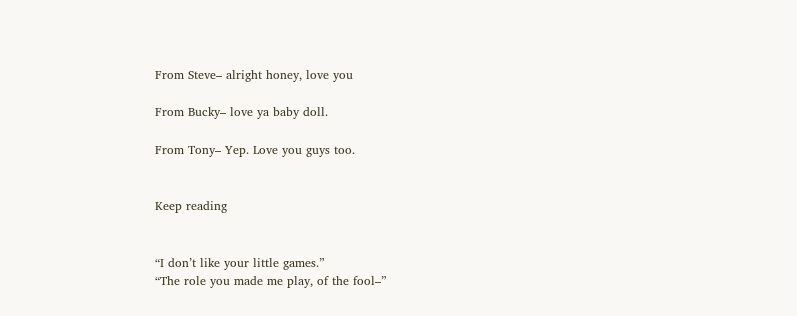From Steve– alright honey, love you

From Bucky– love ya baby doll.

From Tony– Yep. Love you guys too.


Keep reading


“I don’t like your little games.”
“The role you made me play, of the fool–”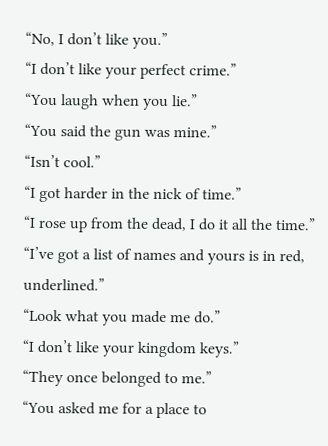“No, I don’t like you.”
“I don’t like your perfect crime.”
“You laugh when you lie.”
“You said the gun was mine.”
“Isn’t cool.”
“I got harder in the nick of time.”
“I rose up from the dead, I do it all the time.”
“I’ve got a list of names and yours is in red, underlined.”
“Look what you made me do.”
“I don’t like your kingdom keys.”
“They once belonged to me.”
“You asked me for a place to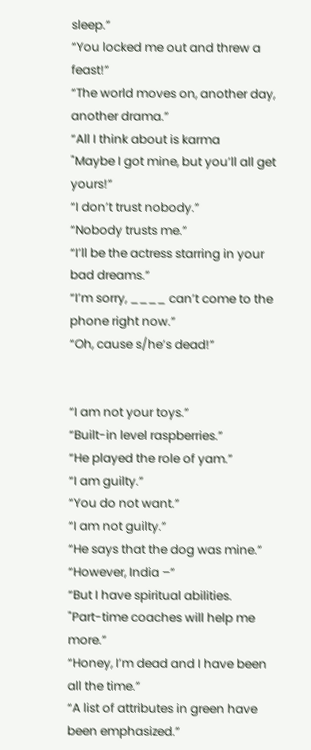sleep.”
“You locked me out and threw a feast!”
“The world moves on, another day, another drama.”
“All I think about is karma
"Maybe I got mine, but you’ll all get yours!”
“I don’t trust nobody.”
“Nobody trusts me.”
“I’ll be the actress starring in your bad dreams.”
“I’m sorry, ____ can’t come to the phone right now.”
“Oh, cause s/he’s dead!”


“I am not your toys.”
“Built-in level raspberries.”
“He played the role of yam.”
“I am guilty.”
“You do not want.”
“I am not guilty.”
“He says that the dog was mine.”
“However, India –”
“But I have spiritual abilities.
"Part-time coaches will help me more.”
“Honey, I’m dead and I have been all the time.”
“A list of attributes in green have been emphasized.”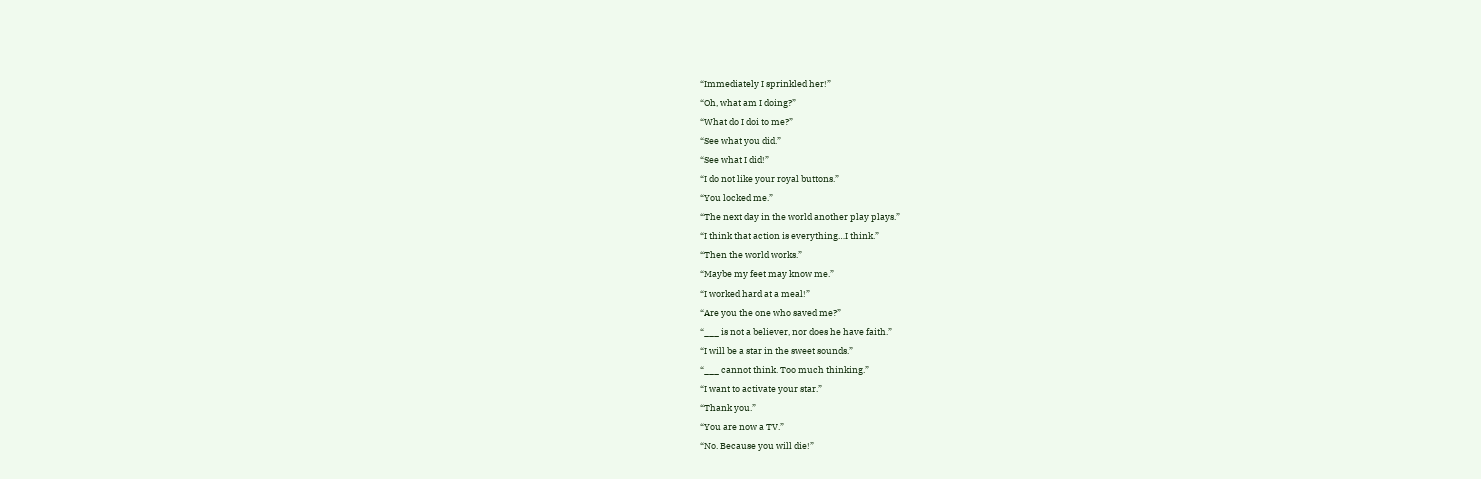“Immediately I sprinkled her!”
“Oh, what am I doing?”
“What do I doi to me?”
“See what you did.”
“See what I did!”
“I do not like your royal buttons.”
“You locked me.”
“The next day in the world another play plays.”
“I think that action is everything…I think.”
“Then the world works.”
“Maybe my feet may know me.”
“I worked hard at a meal!”
“Are you the one who saved me?”
“___ is not a believer, nor does he have faith.”
“I will be a star in the sweet sounds.”
“___ cannot think. Too much thinking.”
“I want to activate your star.”
“Thank you.”
“You are now a TV.”
“No. Because you will die!”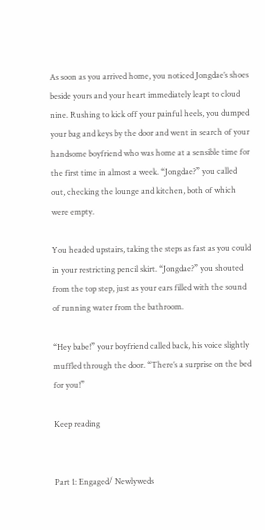As soon as you arrived home, you noticed Jongdae’s shoes beside yours and your heart immediately leapt to cloud nine. Rushing to kick off your painful heels, you dumped your bag and keys by the door and went in search of your handsome boyfriend who was home at a sensible time for the first time in almost a week. “Jongdae?” you called out, checking the lounge and kitchen, both of which were empty.

You headed upstairs, taking the steps as fast as you could in your restricting pencil skirt. “Jongdae?” you shouted from the top step, just as your ears filled with the sound of running water from the bathroom.

“Hey babe!” your boyfriend called back, his voice slightly muffled through the door. “There’s a surprise on the bed for you!”

Keep reading


Part 1: Engaged/ Newlyweds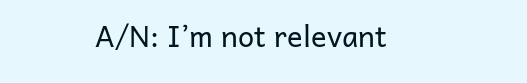A/N: I’m not relevant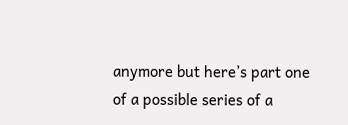anymore but here’s part one of a possible series of a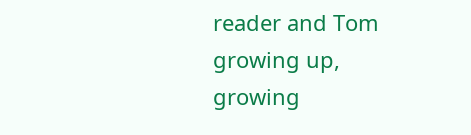reader and Tom growing up, growing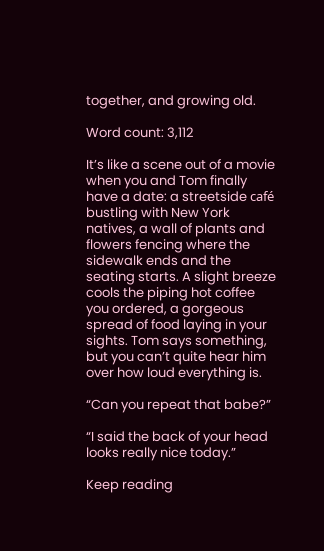together, and growing old.

Word count: 3,112

It’s like a scene out of a movie when you and Tom finally have a date: a streetside café bustling with New York natives, a wall of plants and flowers fencing where the sidewalk ends and the seating starts. A slight breeze cools the piping hot coffee you ordered, a gorgeous spread of food laying in your sights. Tom says something, but you can’t quite hear him over how loud everything is.

“Can you repeat that babe?”

“I said the back of your head looks really nice today.”

Keep reading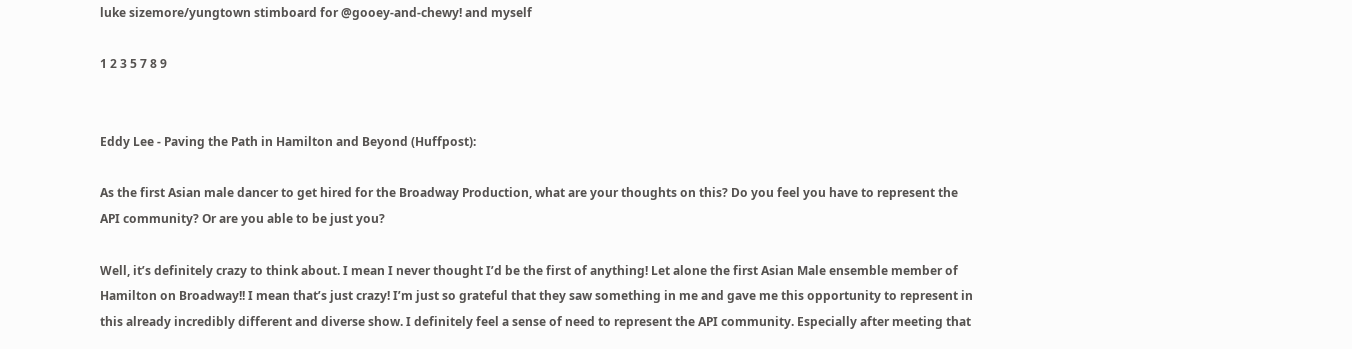luke sizemore/yungtown stimboard for @gooey-and-chewy! and myself

1 2 3 5 7 8 9


Eddy Lee - Paving the Path in Hamilton and Beyond (Huffpost):

As the first Asian male dancer to get hired for the Broadway Production, what are your thoughts on this? Do you feel you have to represent the API community? Or are you able to be just you?

Well, it’s definitely crazy to think about. I mean I never thought I’d be the first of anything! Let alone the first Asian Male ensemble member of Hamilton on Broadway!! I mean that’s just crazy! I’m just so grateful that they saw something in me and gave me this opportunity to represent in this already incredibly different and diverse show. I definitely feel a sense of need to represent the API community. Especially after meeting that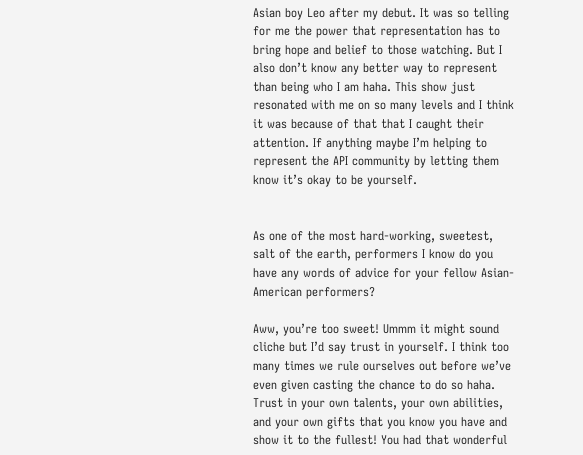Asian boy Leo after my debut. It was so telling for me the power that representation has to bring hope and belief to those watching. But I also don’t know any better way to represent than being who I am haha. This show just resonated with me on so many levels and I think it was because of that that I caught their attention. If anything maybe I’m helping to represent the API community by letting them know it’s okay to be yourself.


As one of the most hard-working, sweetest, salt of the earth, performers I know do you have any words of advice for your fellow Asian-American performers?

Aww, you’re too sweet! Ummm it might sound cliche but I’d say trust in yourself. I think too many times we rule ourselves out before we’ve even given casting the chance to do so haha. Trust in your own talents, your own abilities, and your own gifts that you know you have and show it to the fullest! You had that wonderful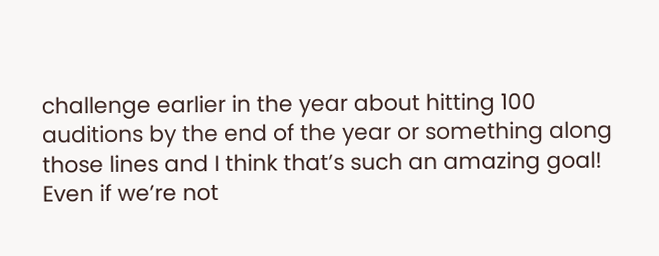challenge earlier in the year about hitting 100 auditions by the end of the year or something along those lines and I think that’s such an amazing goal! Even if we’re not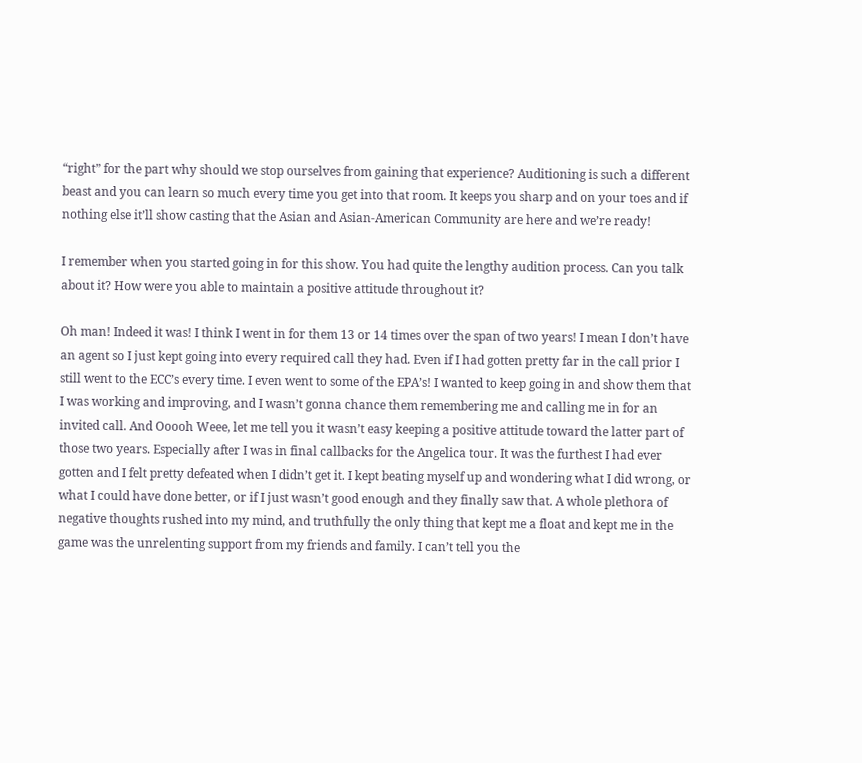“right” for the part why should we stop ourselves from gaining that experience? Auditioning is such a different beast and you can learn so much every time you get into that room. It keeps you sharp and on your toes and if nothing else it’ll show casting that the Asian and Asian-American Community are here and we’re ready!

I remember when you started going in for this show. You had quite the lengthy audition process. Can you talk about it? How were you able to maintain a positive attitude throughout it?

Oh man! Indeed it was! I think I went in for them 13 or 14 times over the span of two years! I mean I don’t have an agent so I just kept going into every required call they had. Even if I had gotten pretty far in the call prior I still went to the ECC’s every time. I even went to some of the EPA’s! I wanted to keep going in and show them that I was working and improving, and I wasn’t gonna chance them remembering me and calling me in for an invited call. And Ooooh Weee, let me tell you it wasn’t easy keeping a positive attitude toward the latter part of those two years. Especially after I was in final callbacks for the Angelica tour. It was the furthest I had ever gotten and I felt pretty defeated when I didn’t get it. I kept beating myself up and wondering what I did wrong, or what I could have done better, or if I just wasn’t good enough and they finally saw that. A whole plethora of negative thoughts rushed into my mind, and truthfully the only thing that kept me a float and kept me in the game was the unrelenting support from my friends and family. I can’t tell you the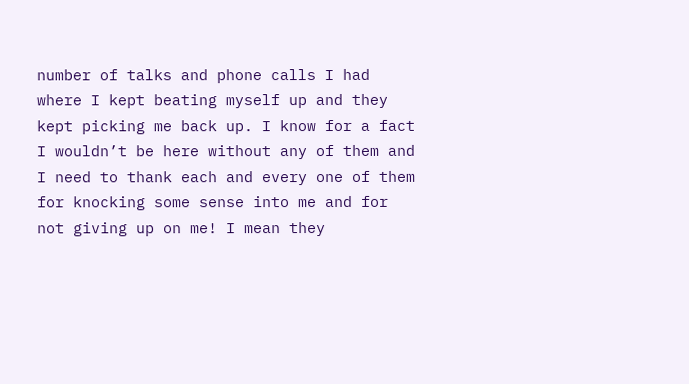number of talks and phone calls I had where I kept beating myself up and they kept picking me back up. I know for a fact I wouldn’t be here without any of them and I need to thank each and every one of them for knocking some sense into me and for not giving up on me! I mean they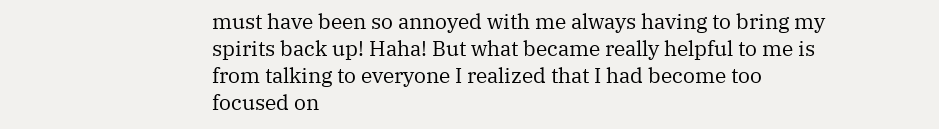must have been so annoyed with me always having to bring my spirits back up! Haha! But what became really helpful to me is from talking to everyone I realized that I had become too focused on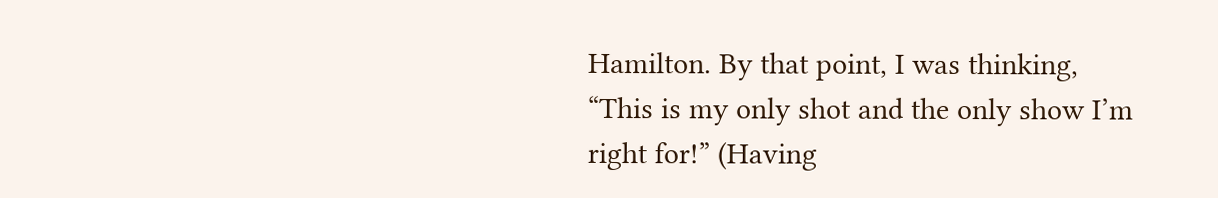Hamilton. By that point, I was thinking, “This is my only shot and the only show I’m right for!” (Having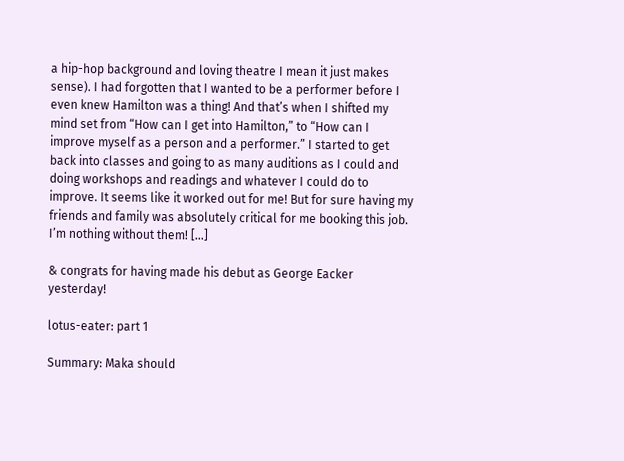a hip-hop background and loving theatre I mean it just makes sense). I had forgotten that I wanted to be a performer before I even knew Hamilton was a thing! And that’s when I shifted my mind set from “How can I get into Hamilton,” to “How can I improve myself as a person and a performer.” I started to get back into classes and going to as many auditions as I could and doing workshops and readings and whatever I could do to improve. It seems like it worked out for me! But for sure having my friends and family was absolutely critical for me booking this job. I’m nothing without them! […]

& congrats for having made his debut as George Eacker yesterday!

lotus-eater: part 1

Summary: Maka should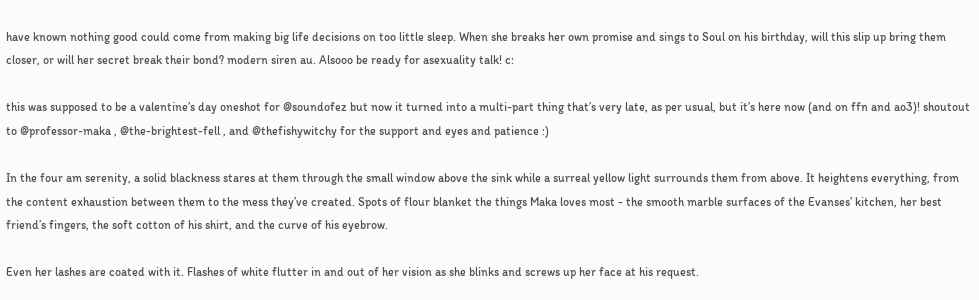have known nothing good could come from making big life decisions on too little sleep. When she breaks her own promise and sings to Soul on his birthday, will this slip up bring them closer, or will her secret break their bond? modern siren au. Alsooo be ready for asexuality talk! c:

this was supposed to be a valentine’s day oneshot for @soundofez but now it turned into a multi-part thing that’s very late, as per usual, but it’s here now (and on ffn and ao3)! shoutout to @professor-maka , @the-brightest-fell , and @thefishywitchy for the support and eyes and patience :)

In the four am serenity, a solid blackness stares at them through the small window above the sink while a surreal yellow light surrounds them from above. It heightens everything, from the content exhaustion between them to the mess they’ve created. Spots of flour blanket the things Maka loves most - the smooth marble surfaces of the Evanses’ kitchen, her best friend’s fingers, the soft cotton of his shirt, and the curve of his eyebrow.

Even her lashes are coated with it. Flashes of white flutter in and out of her vision as she blinks and screws up her face at his request.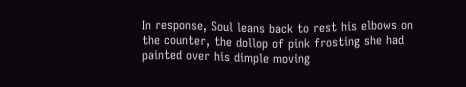In response, Soul leans back to rest his elbows on the counter, the dollop of pink frosting she had painted over his dimple moving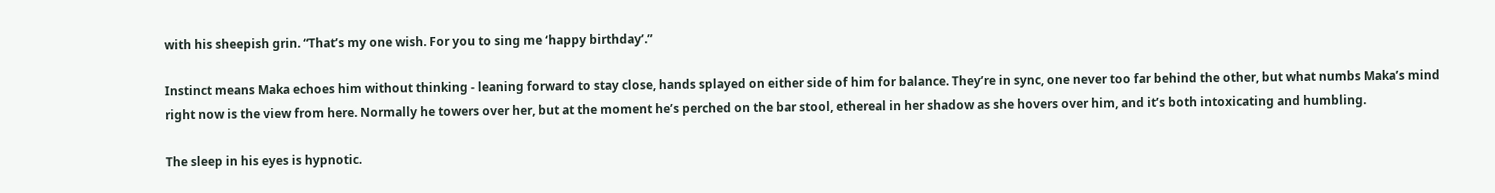with his sheepish grin. “That’s my one wish. For you to sing me ‘happy birthday’.”

Instinct means Maka echoes him without thinking - leaning forward to stay close, hands splayed on either side of him for balance. They’re in sync, one never too far behind the other, but what numbs Maka’s mind right now is the view from here. Normally he towers over her, but at the moment he’s perched on the bar stool, ethereal in her shadow as she hovers over him, and it’s both intoxicating and humbling.

The sleep in his eyes is hypnotic.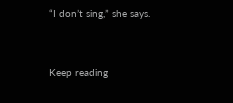“I don’t sing,” she says.


Keep reading